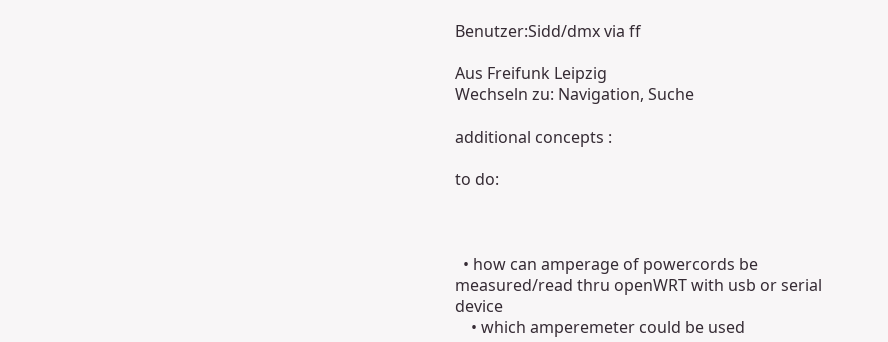Benutzer:Sidd/dmx via ff

Aus Freifunk Leipzig
Wechseln zu: Navigation, Suche

additional concepts :

to do:



  • how can amperage of powercords be measured/read thru openWRT with usb or serial device
    • which amperemeter could be used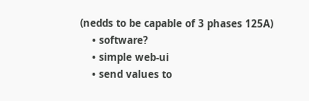(nedds to be capable of 3 phases 125A)
    • software?
    • simple web-ui
    • send values to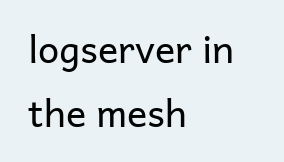logserver in the mesh